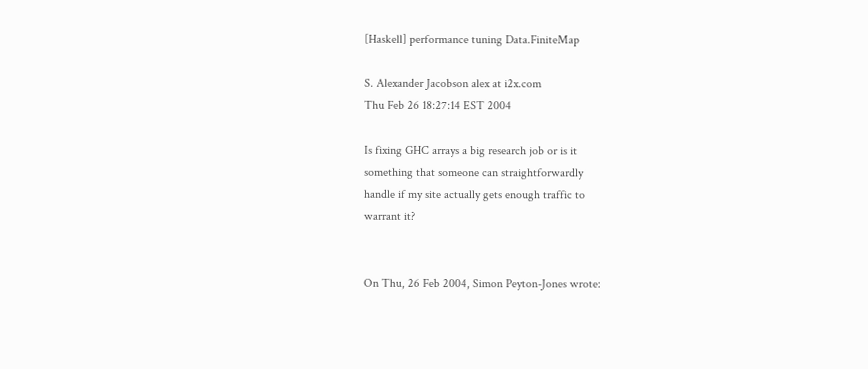[Haskell] performance tuning Data.FiniteMap

S. Alexander Jacobson alex at i2x.com
Thu Feb 26 18:27:14 EST 2004

Is fixing GHC arrays a big research job or is it
something that someone can straightforwardly
handle if my site actually gets enough traffic to
warrant it?


On Thu, 26 Feb 2004, Simon Peyton-Jones wrote: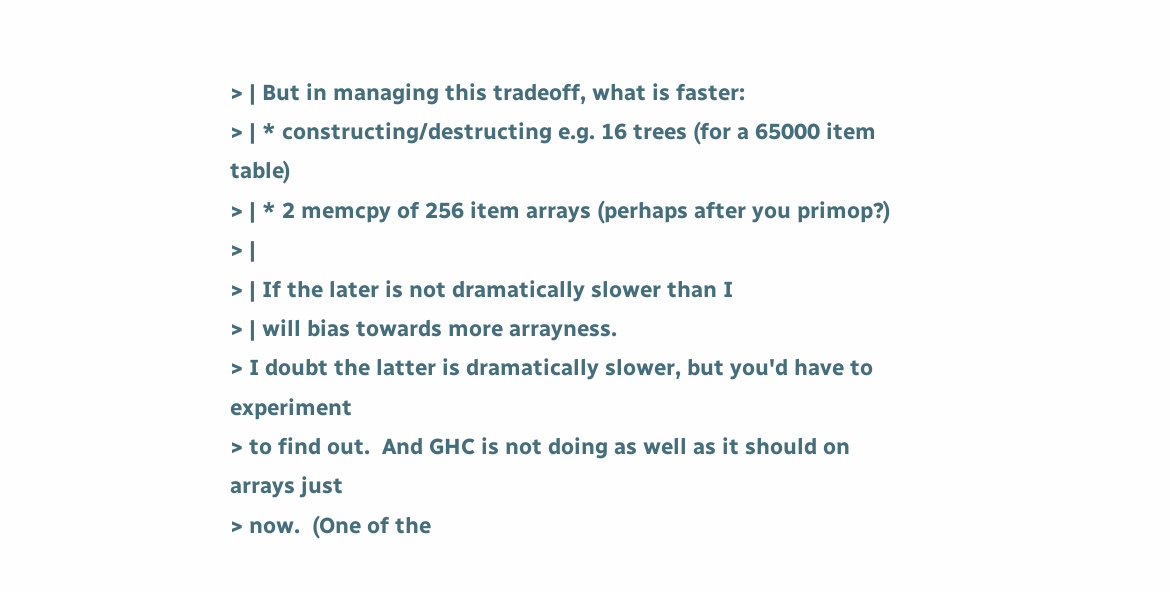> | But in managing this tradeoff, what is faster:
> | * constructing/destructing e.g. 16 trees (for a 65000 item table)
> | * 2 memcpy of 256 item arrays (perhaps after you primop?)
> |
> | If the later is not dramatically slower than I
> | will bias towards more arrayness.
> I doubt the latter is dramatically slower, but you'd have to experiment
> to find out.  And GHC is not doing as well as it should on arrays just
> now.  (One of the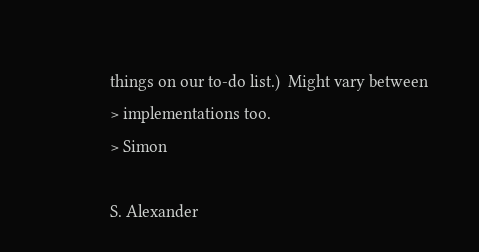things on our to-do list.)  Might vary between
> implementations too.
> Simon

S. Alexander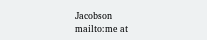Jacobson                  mailto:me at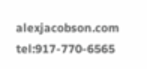alexjacobson.com
tel:917-770-6565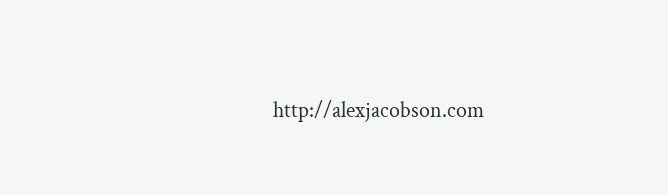http://alexjacobson.com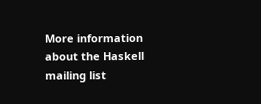More information about the Haskell mailing list